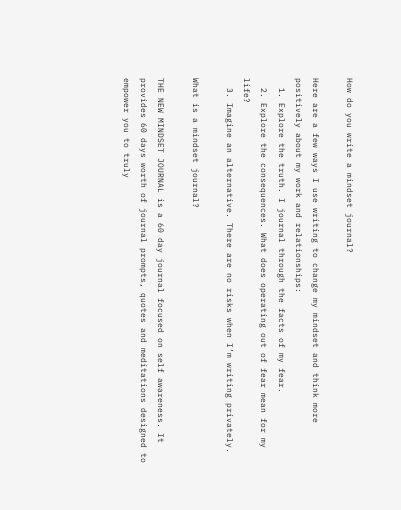How do you write a mindset journal?

Here are a few ways I use writing to change my mindset and think more positively about my work and relationships:
  1. Explore the truth. I journal through the facts of my fear.
  2. Explore the consequences. What does operating out of fear mean for my life?
  3. Imagine an alternative. There are no risks when I’m writing privately.

What is a mindset journal?

THE NEW MINDSET JOURNAL is a 60 day journal focused on self awareness. It provides 60 days worth of journal prompts, quotes and meditations designed to empower you to truly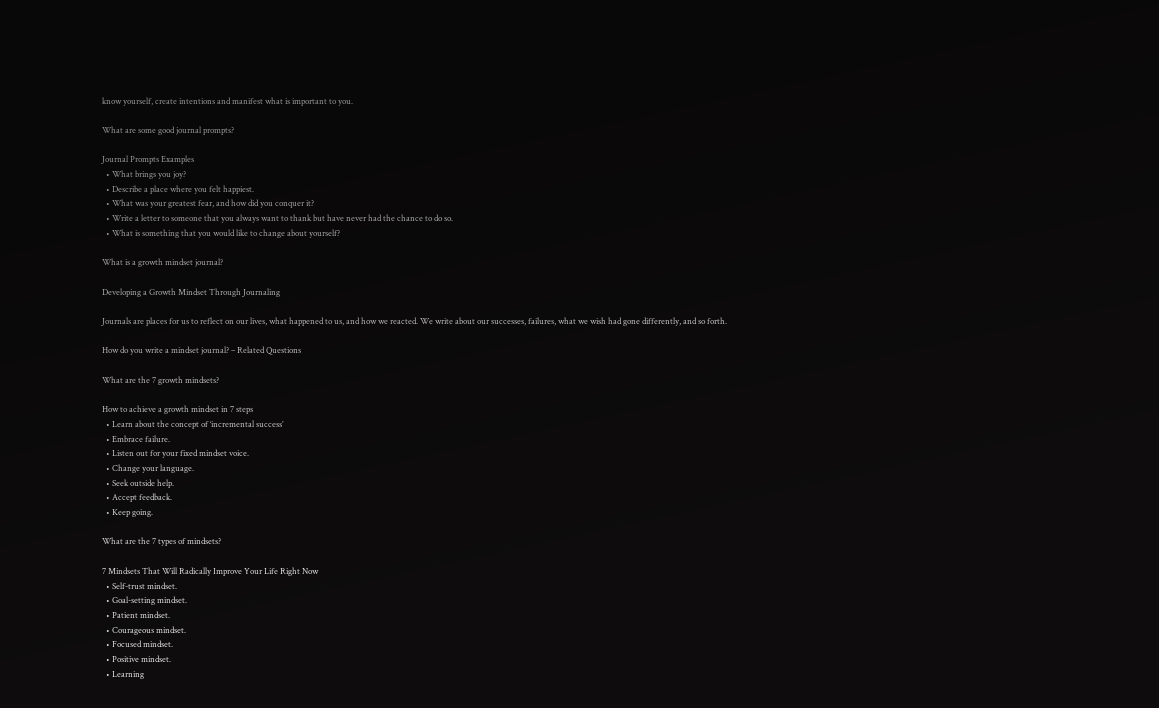know yourself, create intentions and manifest what is important to you.

What are some good journal prompts?

Journal Prompts Examples
  • What brings you joy?
  • Describe a place where you felt happiest.
  • What was your greatest fear, and how did you conquer it?
  • Write a letter to someone that you always want to thank but have never had the chance to do so.
  • What is something that you would like to change about yourself?

What is a growth mindset journal?

Developing a Growth Mindset Through Journaling

Journals are places for us to reflect on our lives, what happened to us, and how we reacted. We write about our successes, failures, what we wish had gone differently, and so forth.

How do you write a mindset journal? – Related Questions

What are the 7 growth mindsets?

How to achieve a growth mindset in 7 steps
  • Learn about the concept of ‘incremental success’
  • Embrace failure.
  • Listen out for your fixed mindset voice.
  • Change your language.
  • Seek outside help.
  • Accept feedback.
  • Keep going.

What are the 7 types of mindsets?

7 Mindsets That Will Radically Improve Your Life Right Now
  • Self-trust mindset.
  • Goal-setting mindset.
  • Patient mindset.
  • Courageous mindset.
  • Focused mindset.
  • Positive mindset.
  • Learning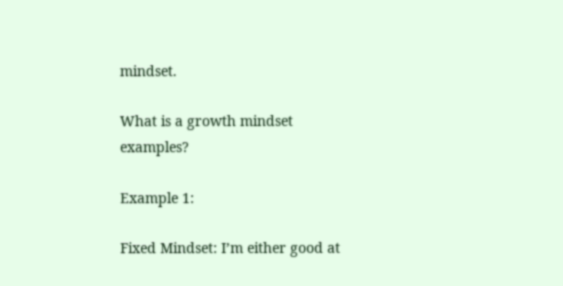mindset.

What is a growth mindset examples?

Example 1:

Fixed Mindset: I’m either good at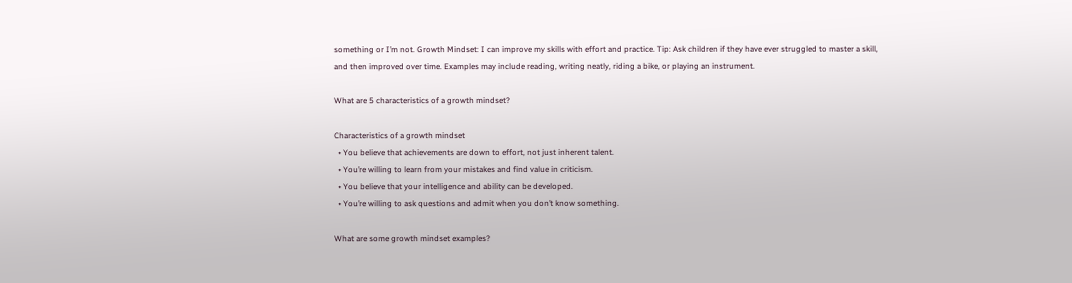something or I’m not. Growth Mindset: I can improve my skills with effort and practice. Tip: Ask children if they have ever struggled to master a skill, and then improved over time. Examples may include reading, writing neatly, riding a bike, or playing an instrument.

What are 5 characteristics of a growth mindset?

Characteristics of a growth mindset
  • You believe that achievements are down to effort, not just inherent talent.
  • You’re willing to learn from your mistakes and find value in criticism.
  • You believe that your intelligence and ability can be developed.
  • You’re willing to ask questions and admit when you don’t know something.

What are some growth mindset examples?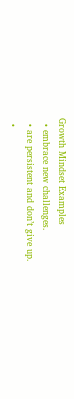Growth Mindset Examples
  • embrace new challenges.
  • are persistent and don’t give up.
  •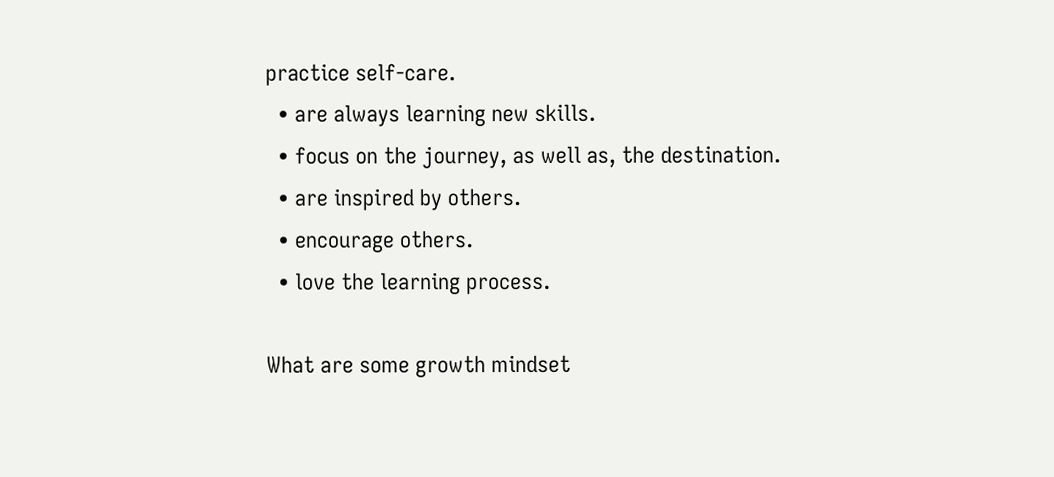practice self-care.
  • are always learning new skills.
  • focus on the journey, as well as, the destination.
  • are inspired by others.
  • encourage others.
  • love the learning process.

What are some growth mindset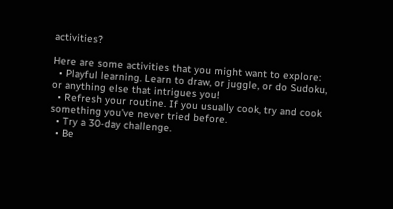activities?

Here are some activities that you might want to explore:
  • Playful learning. Learn to draw, or juggle, or do Sudoku, or anything else that intrigues you!
  • Refresh your routine. If you usually cook, try and cook something you’ve never tried before.
  • Try a 30-day challenge.
  • Be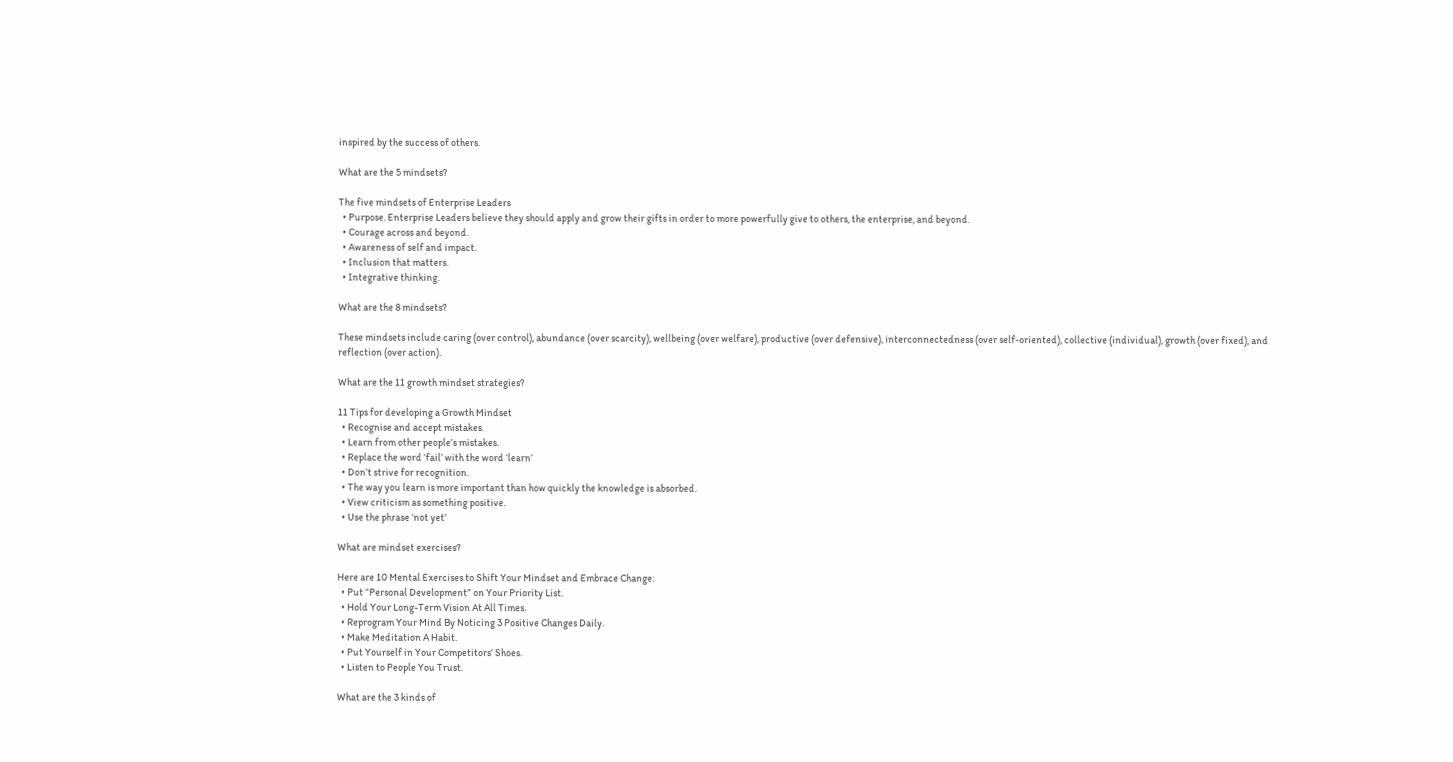inspired by the success of others.

What are the 5 mindsets?

The five mindsets of Enterprise Leaders
  • Purpose. Enterprise Leaders believe they should apply and grow their gifts in order to more powerfully give to others, the enterprise, and beyond.
  • Courage across and beyond.
  • Awareness of self and impact.
  • Inclusion that matters.
  • Integrative thinking.

What are the 8 mindsets?

These mindsets include caring (over control), abundance (over scarcity), wellbeing (over welfare), productive (over defensive), interconnectedness (over self-oriented), collective (individual), growth (over fixed), and reflection (over action).

What are the 11 growth mindset strategies?

11 Tips for developing a Growth Mindset
  • Recognise and accept mistakes.
  • Learn from other people’s mistakes.
  • Replace the word ‘fail’ with the word ‘learn’
  • Don’t strive for recognition.
  • The way you learn is more important than how quickly the knowledge is absorbed.
  • View criticism as something positive.
  • Use the phrase ‘not yet’

What are mindset exercises?

Here are 10 Mental Exercises to Shift Your Mindset and Embrace Change:
  • Put “Personal Development” on Your Priority List.
  • Hold Your Long-Term Vision At All Times.
  • Reprogram Your Mind By Noticing 3 Positive Changes Daily.
  • Make Meditation A Habit.
  • Put Yourself in Your Competitors’ Shoes.
  • Listen to People You Trust.

What are the 3 kinds of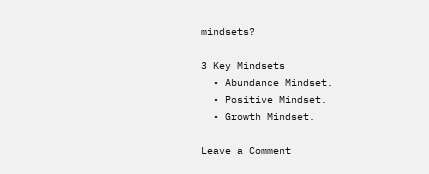mindsets?

3 Key Mindsets
  • Abundance Mindset.
  • Positive Mindset.
  • Growth Mindset.

Leave a Comment